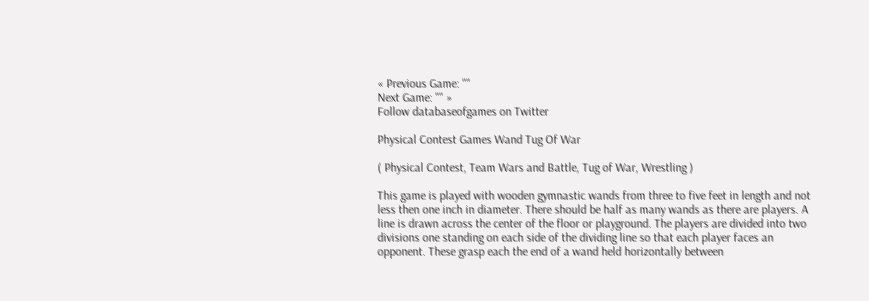« Previous Game: ""
Next Game: "" »
Follow databaseofgames on Twitter

Physical Contest Games Wand Tug Of War

( Physical Contest, Team Wars and Battle, Tug of War, Wrestling )

This game is played with wooden gymnastic wands from three to five feet in length and not less then one inch in diameter. There should be half as many wands as there are players. A line is drawn across the center of the floor or playground. The players are divided into two divisions one standing on each side of the dividing line so that each player faces an opponent. These grasp each the end of a wand held horizontally between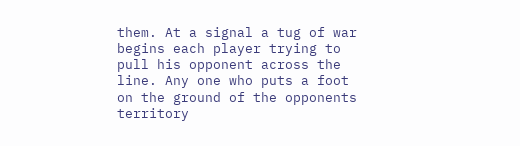them. At a signal a tug of war begins each player trying to pull his opponent across the line. Any one who puts a foot on the ground of the opponents territory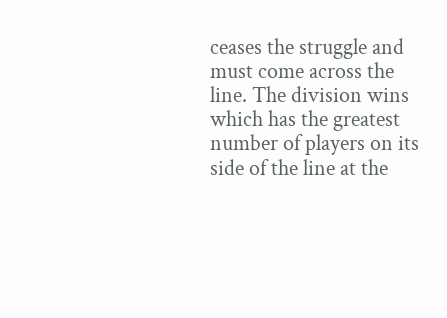ceases the struggle and must come across the line. The division wins which has the greatest number of players on its side of the line at the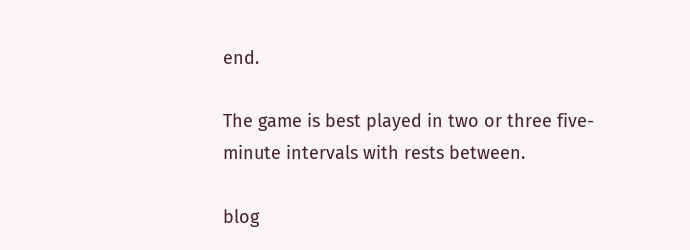end.

The game is best played in two or three five-minute intervals with rests between.

blog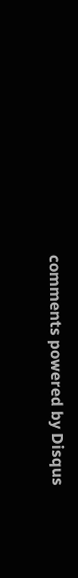comments powered by Disqus